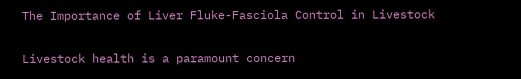The Importance of Liver Fluke-Fasciola Control in Livestock

Livestock health is a paramount concern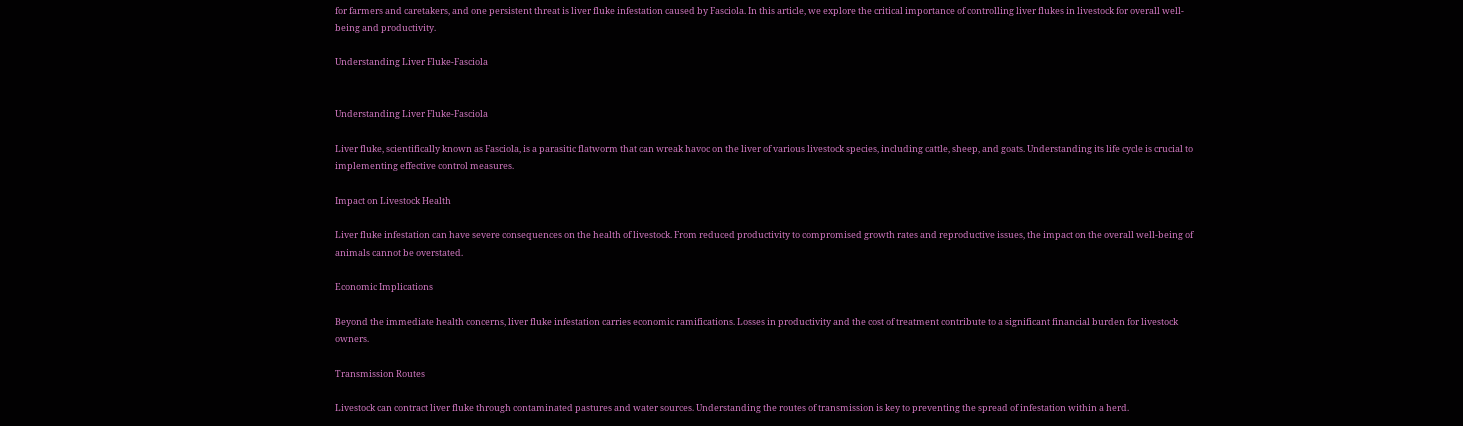for farmers and caretakers, and one persistent threat is liver fluke infestation caused by Fasciola. In this article, we explore the critical importance of controlling liver flukes in livestock for overall well-being and productivity.

Understanding Liver Fluke-Fasciola


Understanding Liver Fluke-Fasciola

Liver fluke, scientifically known as Fasciola, is a parasitic flatworm that can wreak havoc on the liver of various livestock species, including cattle, sheep, and goats. Understanding its life cycle is crucial to implementing effective control measures.

Impact on Livestock Health

Liver fluke infestation can have severe consequences on the health of livestock. From reduced productivity to compromised growth rates and reproductive issues, the impact on the overall well-being of animals cannot be overstated.

Economic Implications

Beyond the immediate health concerns, liver fluke infestation carries economic ramifications. Losses in productivity and the cost of treatment contribute to a significant financial burden for livestock owners.

Transmission Routes

Livestock can contract liver fluke through contaminated pastures and water sources. Understanding the routes of transmission is key to preventing the spread of infestation within a herd.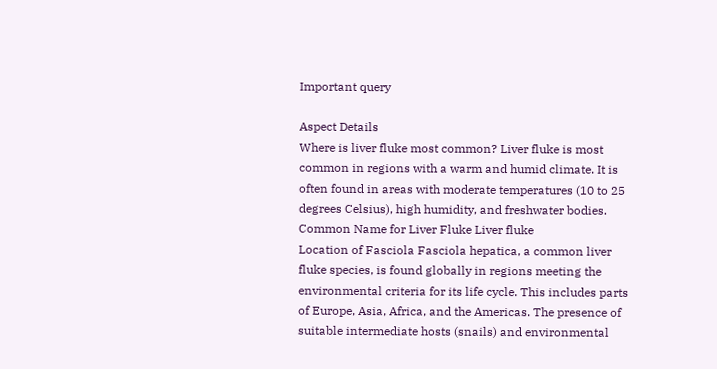Important query

Aspect Details
Where is liver fluke most common? Liver fluke is most common in regions with a warm and humid climate. It is often found in areas with moderate temperatures (10 to 25 degrees Celsius), high humidity, and freshwater bodies.
Common Name for Liver Fluke Liver fluke
Location of Fasciola Fasciola hepatica, a common liver fluke species, is found globally in regions meeting the environmental criteria for its life cycle. This includes parts of Europe, Asia, Africa, and the Americas. The presence of suitable intermediate hosts (snails) and environmental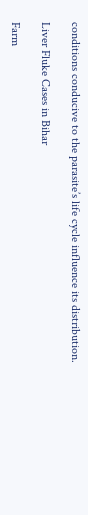conditions conducive to the parasite’s life cycle influence its distribution.

Liver Fluke Cases in Bihar

Farm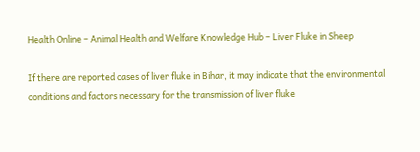Health Online – Animal Health and Welfare Knowledge Hub – Liver Fluke in Sheep

If there are reported cases of liver fluke in Bihar, it may indicate that the environmental conditions and factors necessary for the transmission of liver fluke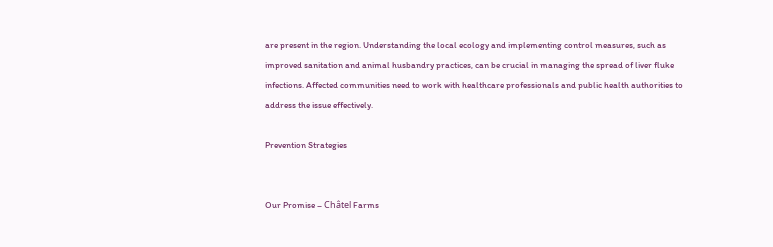are present in the region. Understanding the local ecology and implementing control measures, such as improved sanitation and animal husbandry practices, can be crucial in managing the spread of liver fluke infections. Affected communities need to work with healthcare professionals and public health authorities to address the issue effectively.

Prevention Strategies


Our Promise – Châtel Farms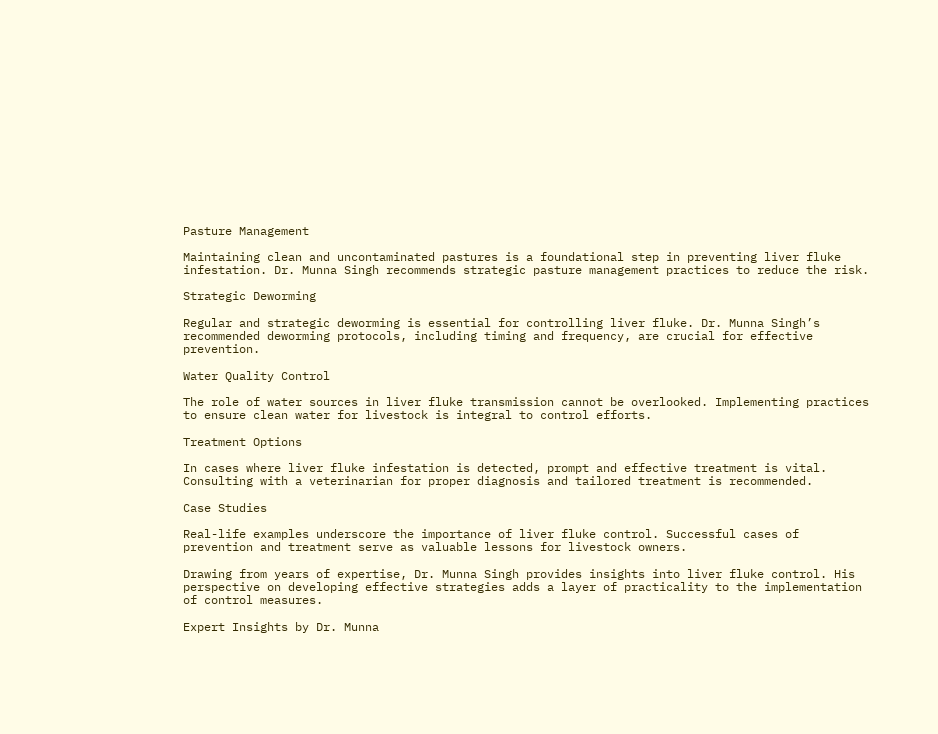Pasture Management

Maintaining clean and uncontaminated pastures is a foundational step in preventing liver fluke infestation. Dr. Munna Singh recommends strategic pasture management practices to reduce the risk.

Strategic Deworming

Regular and strategic deworming is essential for controlling liver fluke. Dr. Munna Singh’s recommended deworming protocols, including timing and frequency, are crucial for effective prevention.

Water Quality Control

The role of water sources in liver fluke transmission cannot be overlooked. Implementing practices to ensure clean water for livestock is integral to control efforts.

Treatment Options

In cases where liver fluke infestation is detected, prompt and effective treatment is vital. Consulting with a veterinarian for proper diagnosis and tailored treatment is recommended.

Case Studies

Real-life examples underscore the importance of liver fluke control. Successful cases of prevention and treatment serve as valuable lessons for livestock owners.

Drawing from years of expertise, Dr. Munna Singh provides insights into liver fluke control. His perspective on developing effective strategies adds a layer of practicality to the implementation of control measures.

Expert Insights by Dr. Munna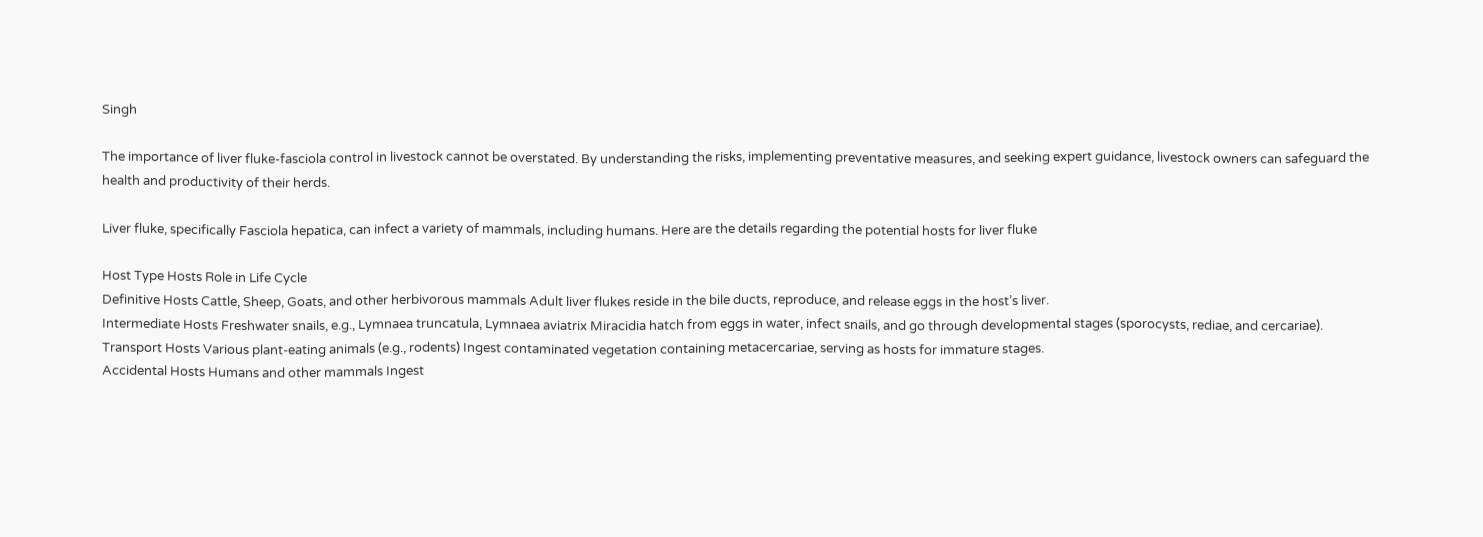Singh

The importance of liver fluke-fasciola control in livestock cannot be overstated. By understanding the risks, implementing preventative measures, and seeking expert guidance, livestock owners can safeguard the health and productivity of their herds.

Liver fluke, specifically Fasciola hepatica, can infect a variety of mammals, including humans. Here are the details regarding the potential hosts for liver fluke

Host Type Hosts Role in Life Cycle
Definitive Hosts Cattle, Sheep, Goats, and other herbivorous mammals Adult liver flukes reside in the bile ducts, reproduce, and release eggs in the host’s liver.
Intermediate Hosts Freshwater snails, e.g., Lymnaea truncatula, Lymnaea aviatrix Miracidia hatch from eggs in water, infect snails, and go through developmental stages (sporocysts, rediae, and cercariae).
Transport Hosts Various plant-eating animals (e.g., rodents) Ingest contaminated vegetation containing metacercariae, serving as hosts for immature stages.
Accidental Hosts Humans and other mammals Ingest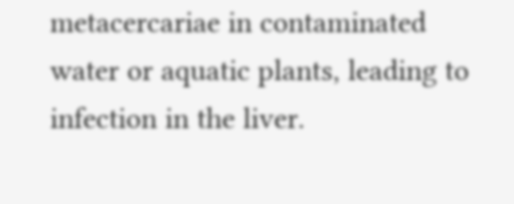metacercariae in contaminated water or aquatic plants, leading to infection in the liver.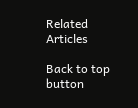Related Articles

Back to top button